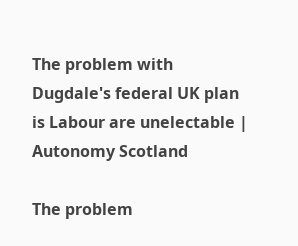The problem with Dugdale's federal UK plan is Labour are unelectable | Autonomy Scotland

The problem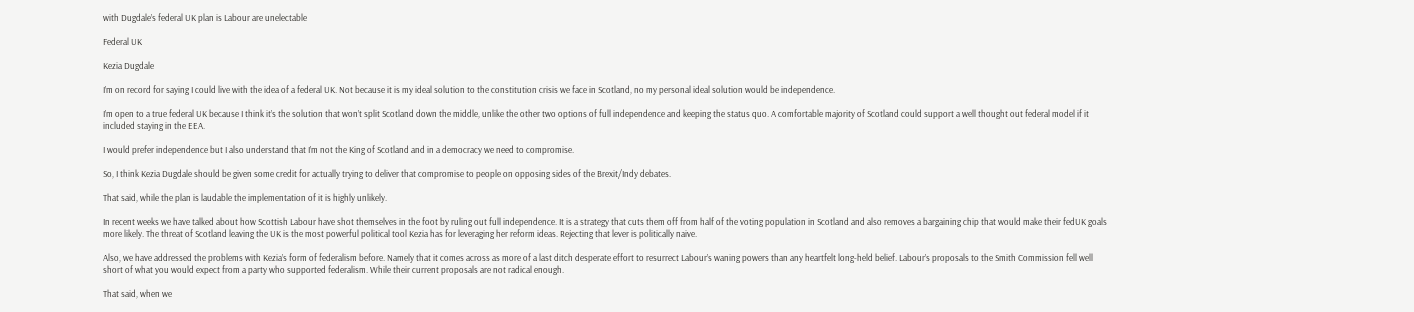with Dugdale’s federal UK plan is Labour are unelectable

Federal UK

Kezia Dugdale

I’m on record for saying I could live with the idea of a federal UK. Not because it is my ideal solution to the constitution crisis we face in Scotland, no my personal ideal solution would be independence.

I’m open to a true federal UK because I think it’s the solution that won’t split Scotland down the middle, unlike the other two options of full independence and keeping the status quo. A comfortable majority of Scotland could support a well thought out federal model if it included staying in the EEA.

I would prefer independence but I also understand that I’m not the King of Scotland and in a democracy we need to compromise.

So, I think Kezia Dugdale should be given some credit for actually trying to deliver that compromise to people on opposing sides of the Brexit/Indy debates.

That said, while the plan is laudable the implementation of it is highly unlikely.

In recent weeks we have talked about how Scottish Labour have shot themselves in the foot by ruling out full independence. It is a strategy that cuts them off from half of the voting population in Scotland and also removes a bargaining chip that would make their fedUK goals more likely. The threat of Scotland leaving the UK is the most powerful political tool Kezia has for leveraging her reform ideas. Rejecting that lever is politically naive.

Also, we have addressed the problems with Kezia’s form of federalism before. Namely that it comes across as more of a last ditch desperate effort to resurrect Labour’s waning powers than any heartfelt long-held belief. Labour’s proposals to the Smith Commission fell well short of what you would expect from a party who supported federalism. While their current proposals are not radical enough.

That said, when we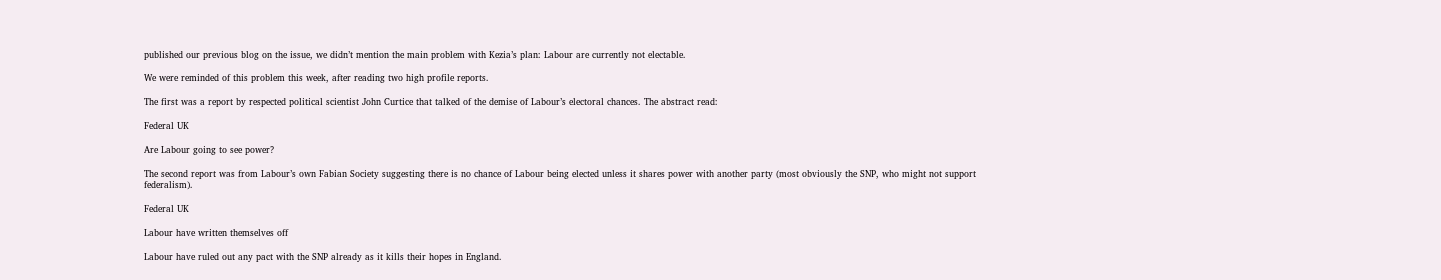published our previous blog on the issue, we didn’t mention the main problem with Kezia’s plan: Labour are currently not electable.

We were reminded of this problem this week, after reading two high profile reports.

The first was a report by respected political scientist John Curtice that talked of the demise of Labour’s electoral chances. The abstract read:

Federal UK

Are Labour going to see power?

The second report was from Labour’s own Fabian Society suggesting there is no chance of Labour being elected unless it shares power with another party (most obviously the SNP, who might not support federalism).

Federal UK

Labour have written themselves off

Labour have ruled out any pact with the SNP already as it kills their hopes in England.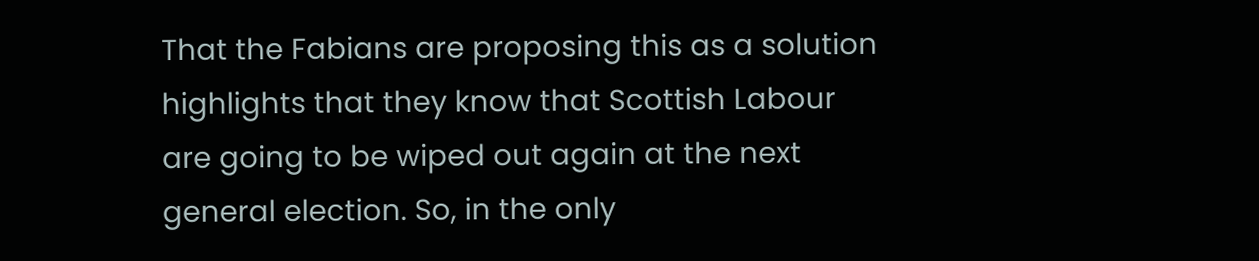That the Fabians are proposing this as a solution highlights that they know that Scottish Labour are going to be wiped out again at the next general election. So, in the only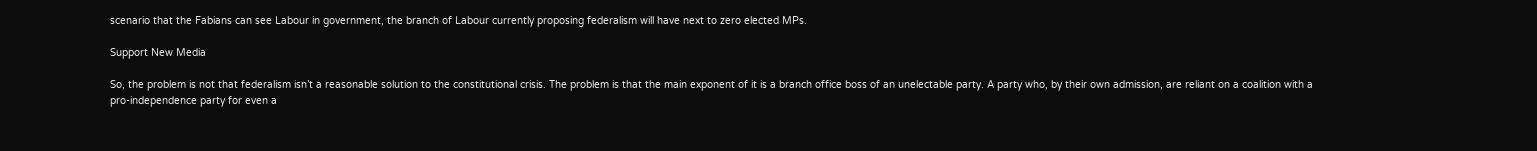scenario that the Fabians can see Labour in government, the branch of Labour currently proposing federalism will have next to zero elected MPs.

Support New Media

So, the problem is not that federalism isn’t a reasonable solution to the constitutional crisis. The problem is that the main exponent of it is a branch office boss of an unelectable party. A party who, by their own admission, are reliant on a coalition with a pro-independence party for even a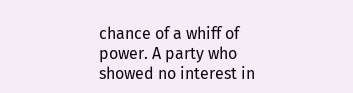chance of a whiff of power. A party who showed no interest in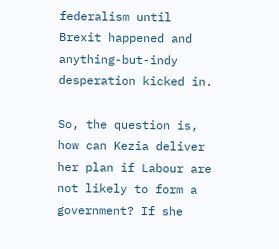federalism until Brexit happened and anything-but-indy desperation kicked in.

So, the question is, how can Kezia deliver her plan if Labour are not likely to form a government? If she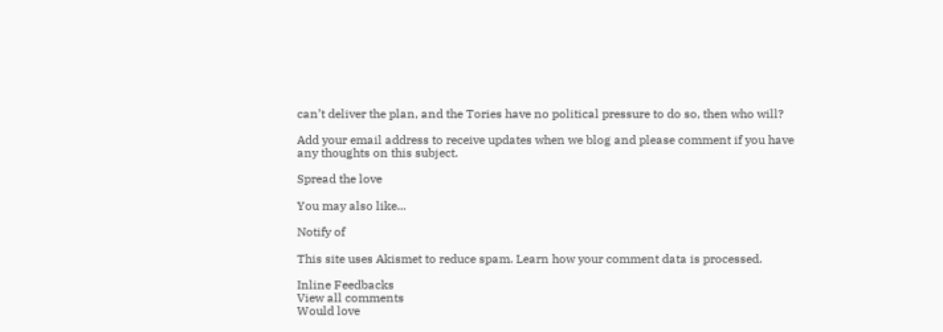can’t deliver the plan, and the Tories have no political pressure to do so, then who will?

Add your email address to receive updates when we blog and please comment if you have any thoughts on this subject.

Spread the love

You may also like...

Notify of

This site uses Akismet to reduce spam. Learn how your comment data is processed.

Inline Feedbacks
View all comments
Would love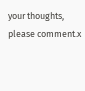your thoughts, please comment.x